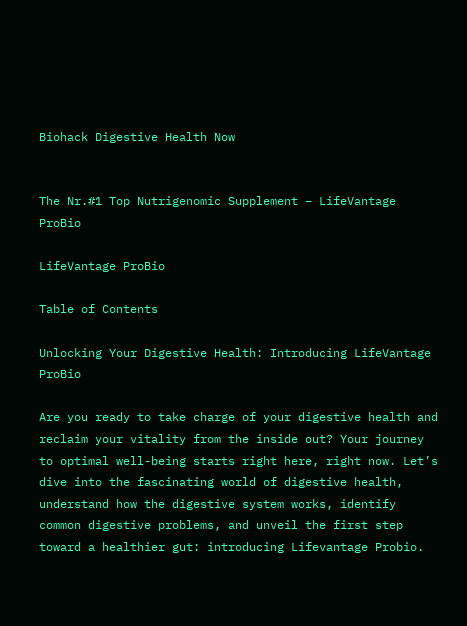Biohack Digestive Health Now


The Nr.#1 Top Nutrigenomic Supplement – LifeVantage ProBio

LifeVantage ProBio

Table of Contents

Unlocking Your Digestive Health: Introducing LifeVantage ProBio

Are you ready to take charge of your digestive health and reclaim your vitality from the inside out? Your journey to optimal well-being starts right here, right now. Let’s dive into the fascinating world of digestive health, understand how the digestive system works, identify common digestive problems, and unveil the first step toward a healthier gut: introducing Lifevantage Probio.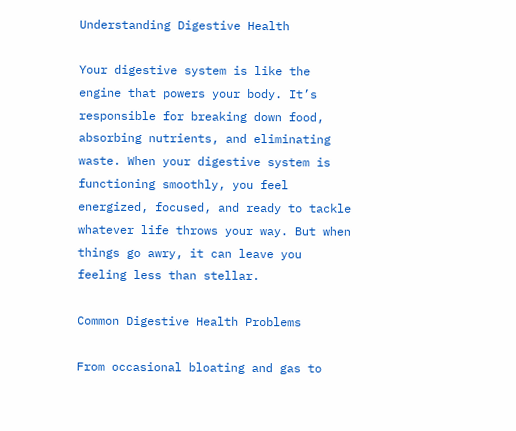Understanding Digestive Health

Your digestive system is like the engine that powers your body. It’s responsible for breaking down food, absorbing nutrients, and eliminating waste. When your digestive system is functioning smoothly, you feel energized, focused, and ready to tackle whatever life throws your way. But when things go awry, it can leave you feeling less than stellar.

Common Digestive Health Problems

From occasional bloating and gas to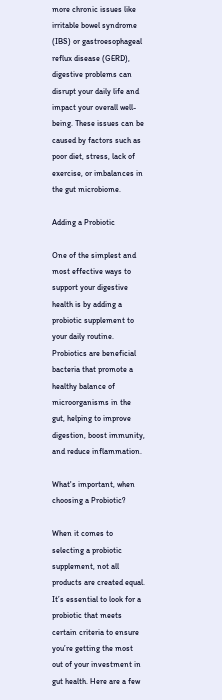more chronic issues like irritable bowel syndrome (IBS) or gastroesophageal reflux disease (GERD), digestive problems can disrupt your daily life and impact your overall well-being. These issues can be caused by factors such as poor diet, stress, lack of exercise, or imbalances in the gut microbiome.

Adding a Probiotic

One of the simplest and most effective ways to support your digestive health is by adding a probiotic supplement to your daily routine. Probiotics are beneficial bacteria that promote a healthy balance of microorganisms in the gut, helping to improve digestion, boost immunity, and reduce inflammation.

What's important, when choosing a Probiotic?

When it comes to selecting a probiotic supplement, not all products are created equal. It’s essential to look for a probiotic that meets certain criteria to ensure you’re getting the most out of your investment in gut health. Here are a few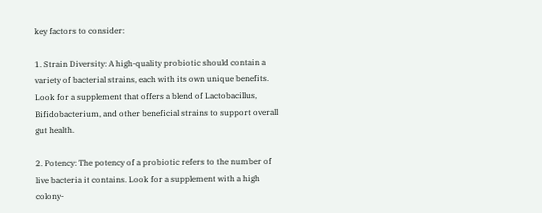key factors to consider:

1. Strain Diversity: A high-quality probiotic should contain a variety of bacterial strains, each with its own unique benefits. Look for a supplement that offers a blend of Lactobacillus, Bifidobacterium, and other beneficial strains to support overall gut health.

2. Potency: The potency of a probiotic refers to the number of live bacteria it contains. Look for a supplement with a high colony-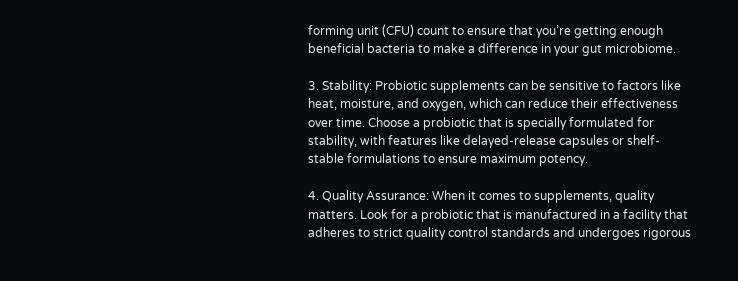forming unit (CFU) count to ensure that you’re getting enough beneficial bacteria to make a difference in your gut microbiome.

3. Stability: Probiotic supplements can be sensitive to factors like heat, moisture, and oxygen, which can reduce their effectiveness over time. Choose a probiotic that is specially formulated for stability, with features like delayed-release capsules or shelf-stable formulations to ensure maximum potency.

4. Quality Assurance: When it comes to supplements, quality matters. Look for a probiotic that is manufactured in a facility that adheres to strict quality control standards and undergoes rigorous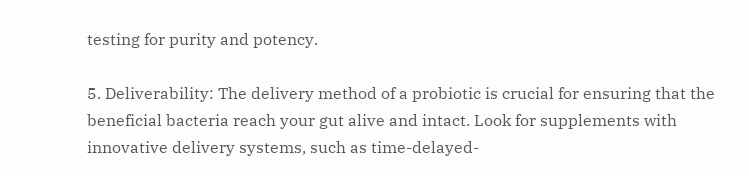testing for purity and potency.

5. Deliverability: The delivery method of a probiotic is crucial for ensuring that the beneficial bacteria reach your gut alive and intact. Look for supplements with innovative delivery systems, such as time-delayed-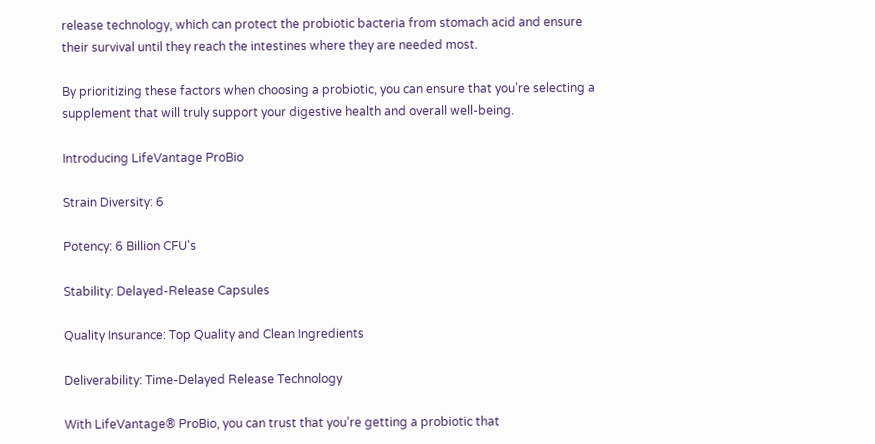release technology, which can protect the probiotic bacteria from stomach acid and ensure their survival until they reach the intestines where they are needed most.

By prioritizing these factors when choosing a probiotic, you can ensure that you’re selecting a supplement that will truly support your digestive health and overall well-being.

Introducing LifeVantage ProBio

Strain Diversity: 6

Potency: 6 Billion CFU's

Stability: Delayed-Release Capsules

Quality Insurance: Top Quality and Clean Ingredients

Deliverability: Time-Delayed Release Technology

With LifeVantage® ProBio, you can trust that you’re getting a probiotic that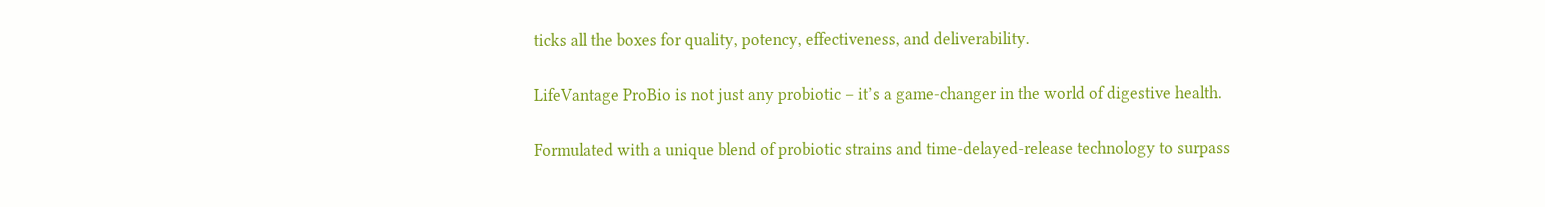ticks all the boxes for quality, potency, effectiveness, and deliverability.

LifeVantage ProBio is not just any probiotic – it’s a game-changer in the world of digestive health.

Formulated with a unique blend of probiotic strains and time-delayed-release technology to surpass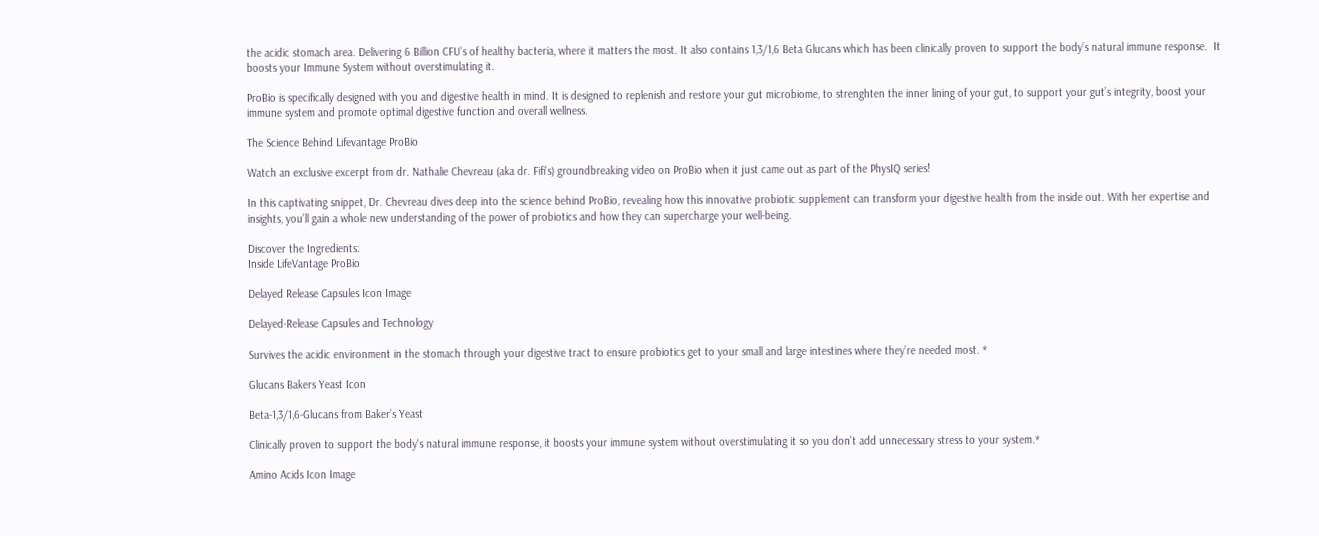the acidic stomach area. Delivering 6 Billion CFU’s of healthy bacteria, where it matters the most. It also contains 1,3/1,6 Beta Glucans which has been clinically proven to support the body’s natural immune response.  It boosts your Immune System without overstimulating it.

ProBio is specifically designed with you and digestive health in mind. It is designed to replenish and restore your gut microbiome, to strenghten the inner lining of your gut, to support your gut’s integrity, boost your immune system and promote optimal digestive function and overall wellness.

The Science Behind Lifevantage ProBio

Watch an exclusive excerpt from dr. Nathalie Chevreau (aka dr. Fifi’s) groundbreaking video on ProBio when it just came out as part of the PhysIQ series!

In this captivating snippet, Dr. Chevreau dives deep into the science behind ProBio, revealing how this innovative probiotic supplement can transform your digestive health from the inside out. With her expertise and insights, you’ll gain a whole new understanding of the power of probiotics and how they can supercharge your well-being.

Discover the Ingredients:
Inside LifeVantage ProBio

Delayed Release Capsules Icon Image

Delayed-Release Capsules and Technology

Survives the acidic environment in the stomach through your digestive tract to ensure probiotics get to your small and large intestines where they’re needed most. *

Glucans Bakers Yeast Icon

Beta-1,3/1,6-Glucans from Baker’s Yeast

Clinically proven to support the body's natural immune response, it boosts your immune system without overstimulating it so you don’t add unnecessary stress to your system.*

Amino Acids Icon Image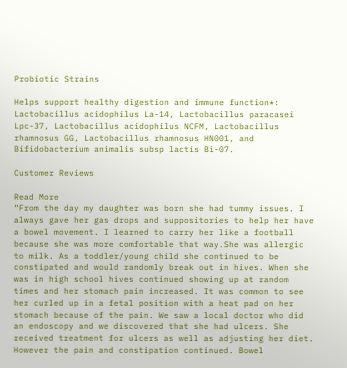Probiotic Strains

Helps support healthy digestion and immune function*: Lactobacillus acidophilus La-14, Lactobacillus paracasei Lpc-37, Lactobacillus acidophilus NCFM, Lactobacillus rhamnosus GG, Lactobacillus rhamnosus HN001, and Bifidobacterium animalis subsp lactis Bi-07.

Customer Reviews

Read More
“From the day my daughter was born she had tummy issues. I always gave her gas drops and suppositories to help her have a bowel movement. I learned to carry her like a football because she was more comfortable that way.She was allergic to milk. As a toddler/young child she continued to be constipated and would randomly break out in hives. When she was in high school hives continued showing up at random times and her stomach pain increased. It was common to see her curled up in a fetal position with a heat pad on her stomach because of the pain. We saw a local doctor who did an endoscopy and we discovered that she had ulcers. She received treatment for ulcers as well as adjusting her diet. However the pain and constipation continued. Bowel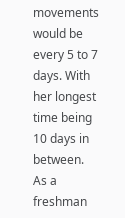movements would be every 5 to 7 days. With her longest time being 10 days in between. As a freshman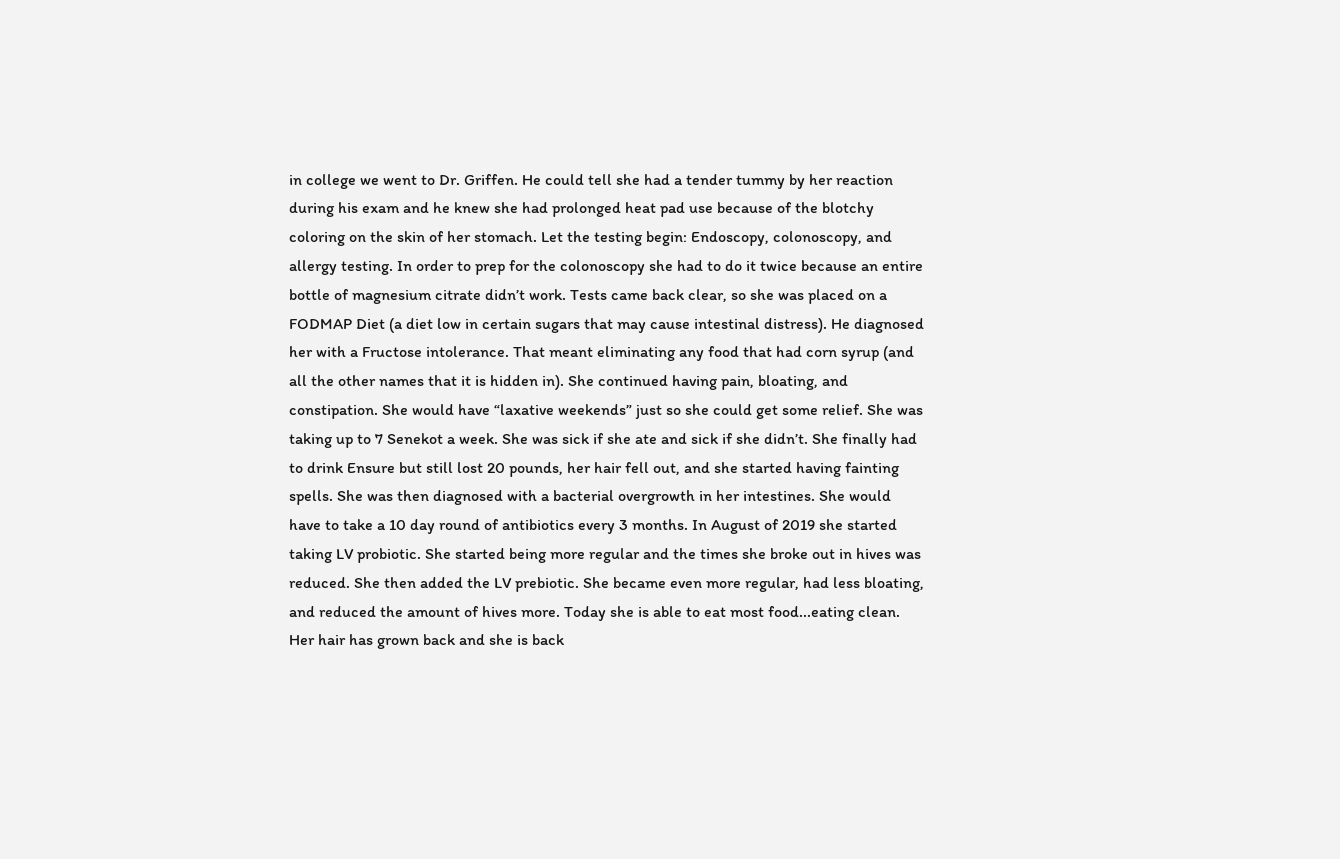in college we went to Dr. Griffen. He could tell she had a tender tummy by her reaction during his exam and he knew she had prolonged heat pad use because of the blotchy coloring on the skin of her stomach. Let the testing begin: Endoscopy, colonoscopy, and allergy testing. In order to prep for the colonoscopy she had to do it twice because an entire bottle of magnesium citrate didn’t work. Tests came back clear, so she was placed on a FODMAP Diet (a diet low in certain sugars that may cause intestinal distress). He diagnosed her with a Fructose intolerance. That meant eliminating any food that had corn syrup (and all the other names that it is hidden in). She continued having pain, bloating, and constipation. She would have “laxative weekends” just so she could get some relief. She was taking up to 7 Senekot a week. She was sick if she ate and sick if she didn’t. She finally had to drink Ensure but still lost 20 pounds, her hair fell out, and she started having fainting spells. She was then diagnosed with a bacterial overgrowth in her intestines. She would have to take a 10 day round of antibiotics every 3 months. In August of 2019 she started taking LV probiotic. She started being more regular and the times she broke out in hives was reduced. She then added the LV prebiotic. She became even more regular, had less bloating, and reduced the amount of hives more. Today she is able to eat most food...eating clean. Her hair has grown back and she is back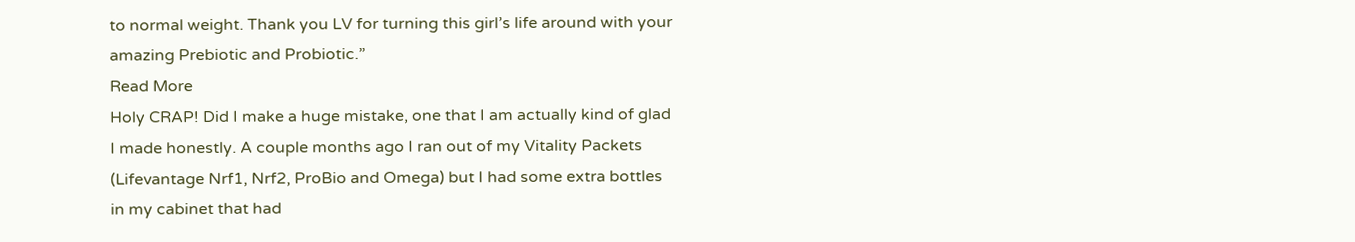to normal weight. Thank you LV for turning this girl’s life around with your amazing Prebiotic and Probiotic.”
Read More
Holy CRAP! Did I make a huge mistake, one that I am actually kind of glad I made honestly. A couple months ago I ran out of my Vitality Packets (Lifevantage Nrf1, Nrf2, ProBio and Omega) but I had some extra bottles in my cabinet that had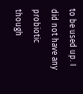to be used up. I did not have any probiotic though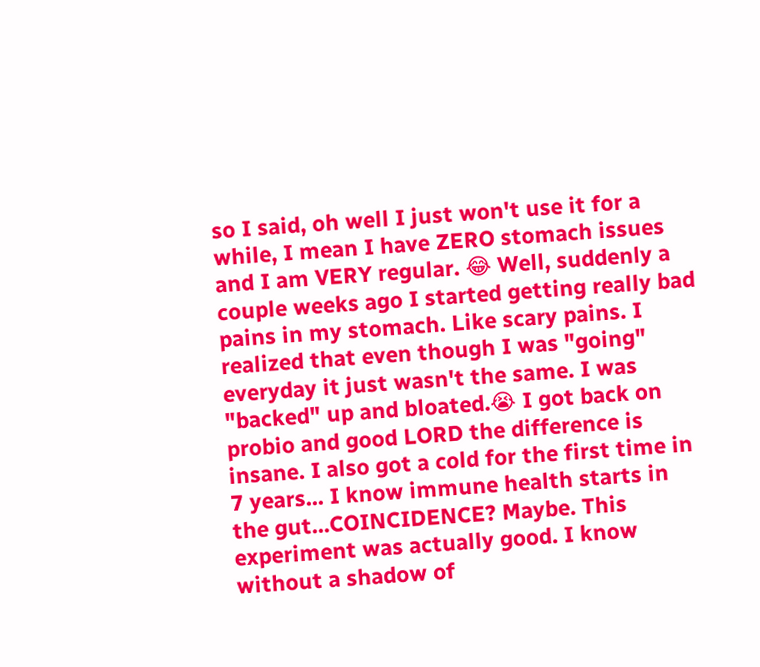so I said, oh well I just won't use it for a while, I mean I have ZERO stomach issues and I am VERY regular. 😂 Well, suddenly a couple weeks ago I started getting really bad pains in my stomach. Like scary pains. I realized that even though I was "going" everyday it just wasn't the same. I was "backed" up and bloated.😭 I got back on probio and good LORD the difference is insane. I also got a cold for the first time in 7 years... I know immune health starts in the gut...COINCIDENCE? Maybe. This experiment was actually good. I know without a shadow of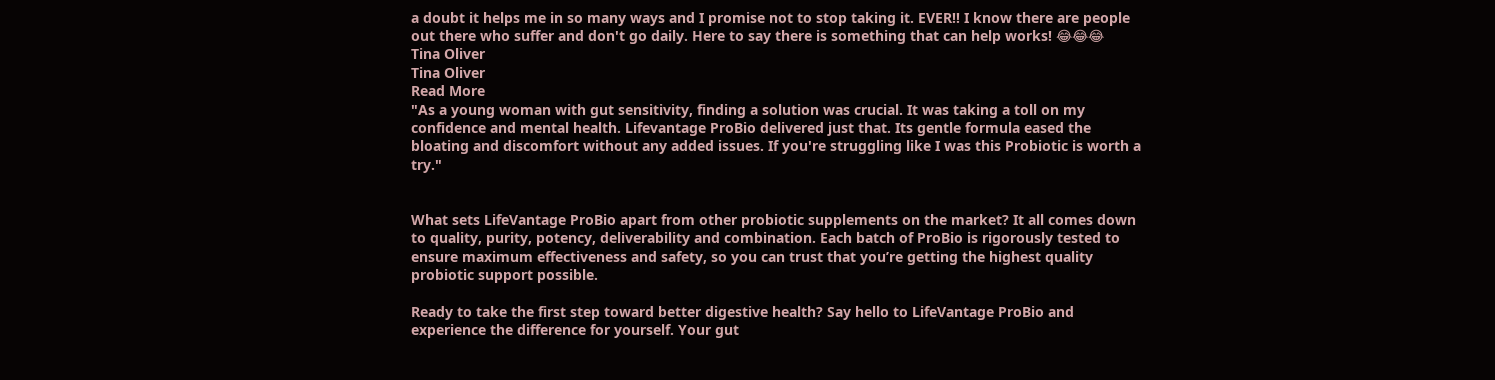a doubt it helps me in so many ways and I promise not to stop taking it. EVER!! I know there are people out there who suffer and don't go daily. Here to say there is something that can help works! 😂😂😂
Tina Oliver
Tina Oliver
Read More
"As a young woman with gut sensitivity, finding a solution was crucial. It was taking a toll on my confidence and mental health. Lifevantage ProBio delivered just that. Its gentle formula eased the bloating and discomfort without any added issues. If you're struggling like I was this Probiotic is worth a try."


What sets LifeVantage ProBio apart from other probiotic supplements on the market? It all comes down to quality, purity, potency, deliverability and combination. Each batch of ProBio is rigorously tested to ensure maximum effectiveness and safety, so you can trust that you’re getting the highest quality probiotic support possible.

Ready to take the first step toward better digestive health? Say hello to LifeVantage ProBio and experience the difference for yourself. Your gut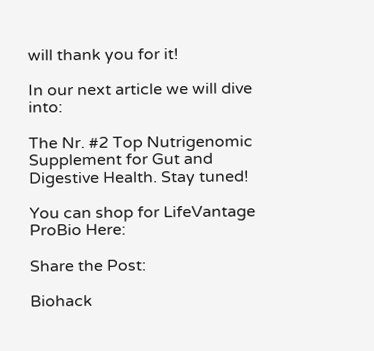will thank you for it!

In our next article we will dive into:

The Nr. #2 Top Nutrigenomic Supplement for Gut and Digestive Health. Stay tuned!

You can shop for LifeVantage ProBio Here:

Share the Post:

Biohack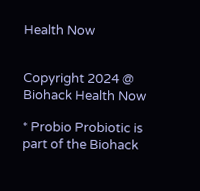Health Now


Copyright 2024 @ Biohack Health Now

* Probio Probiotic is part of the Biohack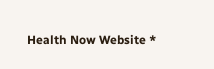Health Now Website *